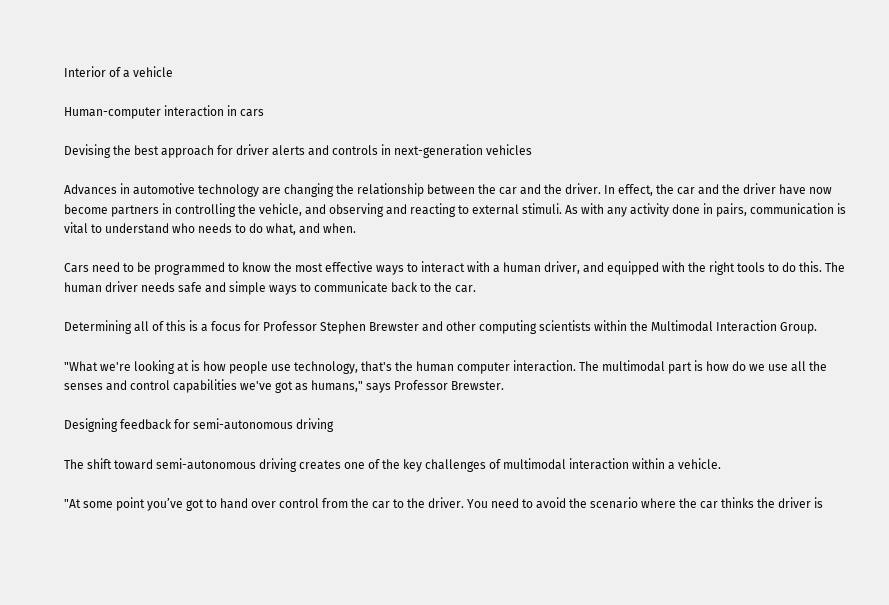Interior of a vehicle

Human-computer interaction in cars

Devising the best approach for driver alerts and controls in next-generation vehicles

Advances in automotive technology are changing the relationship between the car and the driver. In effect, the car and the driver have now become partners in controlling the vehicle, and observing and reacting to external stimuli. As with any activity done in pairs, communication is vital to understand who needs to do what, and when.

Cars need to be programmed to know the most effective ways to interact with a human driver, and equipped with the right tools to do this. The human driver needs safe and simple ways to communicate back to the car.

Determining all of this is a focus for Professor Stephen Brewster and other computing scientists within the Multimodal Interaction Group.

"What we're looking at is how people use technology, that's the human computer interaction. The multimodal part is how do we use all the senses and control capabilities we've got as humans," says Professor Brewster.

Designing feedback for semi-autonomous driving

The shift toward semi-autonomous driving creates one of the key challenges of multimodal interaction within a vehicle.

"At some point you’ve got to hand over control from the car to the driver. You need to avoid the scenario where the car thinks the driver is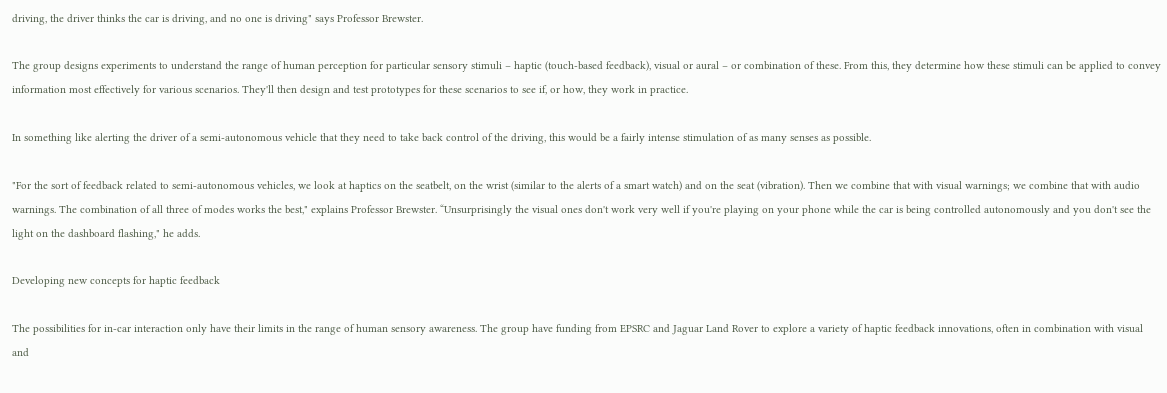driving, the driver thinks the car is driving, and no one is driving" says Professor Brewster.

The group designs experiments to understand the range of human perception for particular sensory stimuli – haptic (touch-based feedback), visual or aural – or combination of these. From this, they determine how these stimuli can be applied to convey information most effectively for various scenarios. They'll then design and test prototypes for these scenarios to see if, or how, they work in practice.

In something like alerting the driver of a semi-autonomous vehicle that they need to take back control of the driving, this would be a fairly intense stimulation of as many senses as possible.

"For the sort of feedback related to semi-autonomous vehicles, we look at haptics on the seatbelt, on the wrist (similar to the alerts of a smart watch) and on the seat (vibration). Then we combine that with visual warnings; we combine that with audio warnings. The combination of all three of modes works the best," explains Professor Brewster. “Unsurprisingly the visual ones don't work very well if you're playing on your phone while the car is being controlled autonomously and you don't see the light on the dashboard flashing," he adds.

Developing new concepts for haptic feedback

The possibilities for in-car interaction only have their limits in the range of human sensory awareness. The group have funding from EPSRC and Jaguar Land Rover to explore a variety of haptic feedback innovations, often in combination with visual and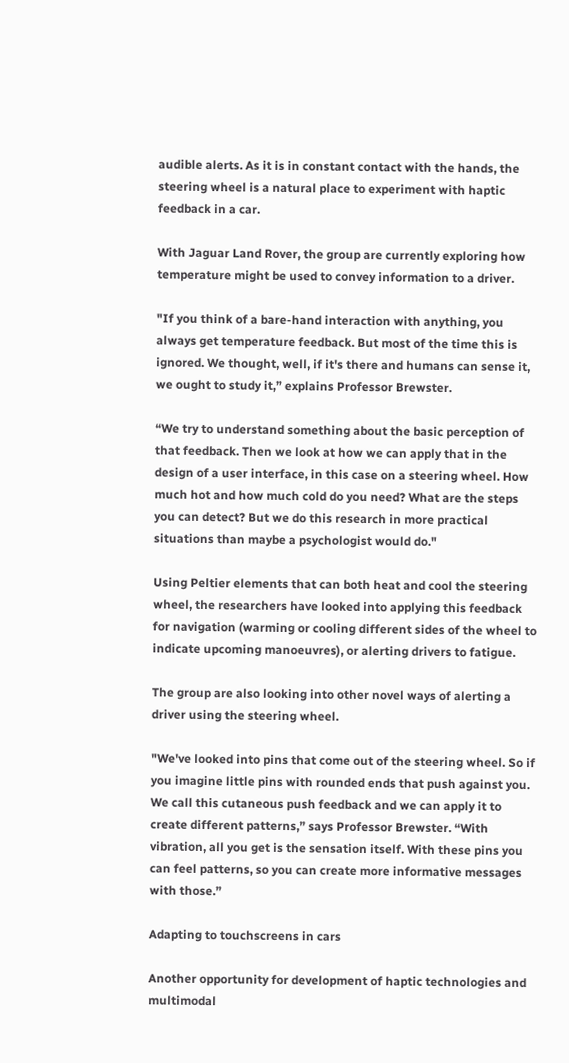audible alerts. As it is in constant contact with the hands, the steering wheel is a natural place to experiment with haptic feedback in a car.

With Jaguar Land Rover, the group are currently exploring how temperature might be used to convey information to a driver.

"If you think of a bare-hand interaction with anything, you always get temperature feedback. But most of the time this is ignored. We thought, well, if it's there and humans can sense it, we ought to study it,” explains Professor Brewster.

“We try to understand something about the basic perception of that feedback. Then we look at how we can apply that in the design of a user interface, in this case on a steering wheel. How much hot and how much cold do you need? What are the steps you can detect? But we do this research in more practical situations than maybe a psychologist would do."

Using Peltier elements that can both heat and cool the steering wheel, the researchers have looked into applying this feedback for navigation (warming or cooling different sides of the wheel to indicate upcoming manoeuvres), or alerting drivers to fatigue.

The group are also looking into other novel ways of alerting a driver using the steering wheel.

"We've looked into pins that come out of the steering wheel. So if you imagine little pins with rounded ends that push against you. We call this cutaneous push feedback and we can apply it to create different patterns,” says Professor Brewster. “With vibration, all you get is the sensation itself. With these pins you can feel patterns, so you can create more informative messages with those.”

Adapting to touchscreens in cars

Another opportunity for development of haptic technologies and multimodal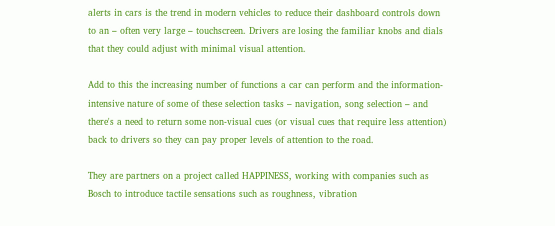alerts in cars is the trend in modern vehicles to reduce their dashboard controls down to an – often very large – touchscreen. Drivers are losing the familiar knobs and dials that they could adjust with minimal visual attention.

Add to this the increasing number of functions a car can perform and the information-intensive nature of some of these selection tasks – navigation, song selection – and there's a need to return some non-visual cues (or visual cues that require less attention) back to drivers so they can pay proper levels of attention to the road.

They are partners on a project called HAPPINESS, working with companies such as Bosch to introduce tactile sensations such as roughness, vibration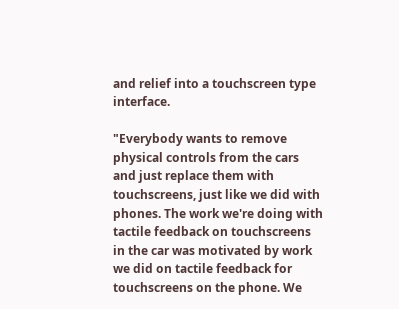and relief into a touchscreen type interface.

"Everybody wants to remove physical controls from the cars and just replace them with touchscreens, just like we did with phones. The work we're doing with tactile feedback on touchscreens in the car was motivated by work we did on tactile feedback for touchscreens on the phone. We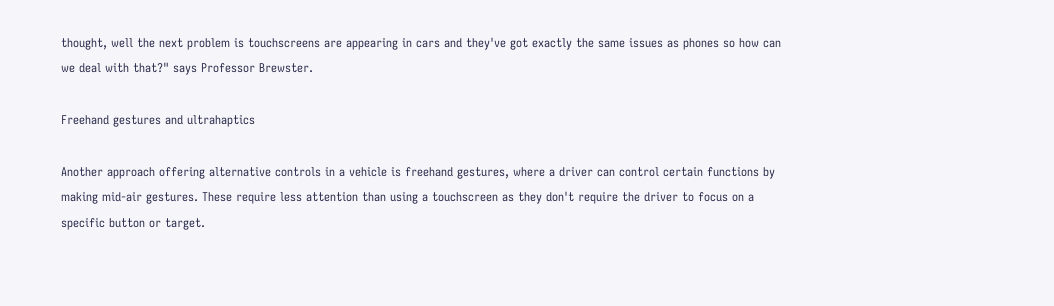thought, well the next problem is touchscreens are appearing in cars and they've got exactly the same issues as phones so how can we deal with that?" says Professor Brewster.

Freehand gestures and ultrahaptics

Another approach offering alternative controls in a vehicle is freehand gestures, where a driver can control certain functions by making mid-air gestures. These require less attention than using a touchscreen as they don't require the driver to focus on a specific button or target.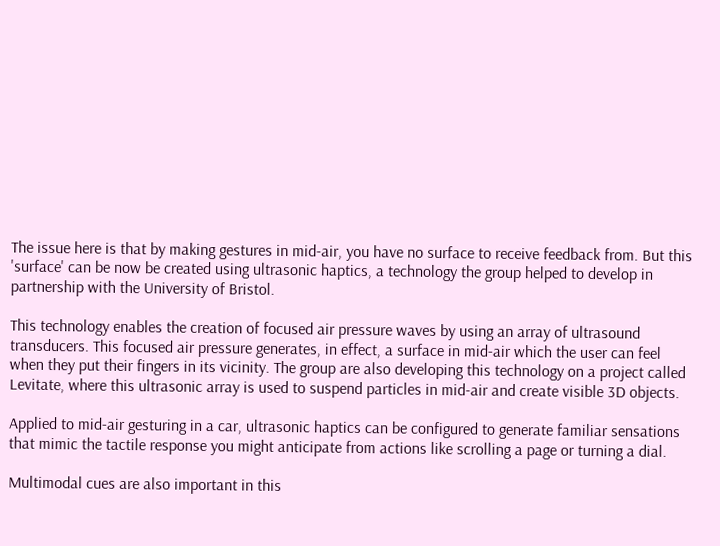The issue here is that by making gestures in mid-air, you have no surface to receive feedback from. But this 'surface' can be now be created using ultrasonic haptics, a technology the group helped to develop in partnership with the University of Bristol.

This technology enables the creation of focused air pressure waves by using an array of ultrasound transducers. This focused air pressure generates, in effect, a surface in mid-air which the user can feel when they put their fingers in its vicinity. The group are also developing this technology on a project called Levitate, where this ultrasonic array is used to suspend particles in mid-air and create visible 3D objects.

Applied to mid-air gesturing in a car, ultrasonic haptics can be configured to generate familiar sensations that mimic the tactile response you might anticipate from actions like scrolling a page or turning a dial.

Multimodal cues are also important in this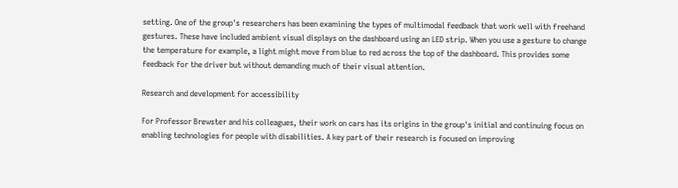setting. One of the group's researchers has been examining the types of multimodal feedback that work well with freehand gestures. These have included ambient visual displays on the dashboard using an LED strip. When you use a gesture to change the temperature for example, a light might move from blue to red across the top of the dashboard. This provides some feedback for the driver but without demanding much of their visual attention.

Research and development for accessibility

For Professor Brewster and his colleagues, their work on cars has its origins in the group's initial and continuing focus on enabling technologies for people with disabilities. A key part of their research is focused on improving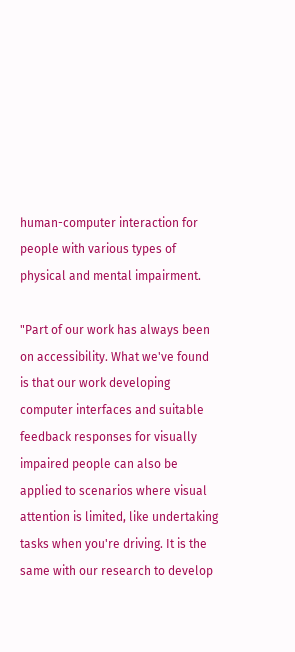human-computer interaction for people with various types of physical and mental impairment.

"Part of our work has always been on accessibility. What we've found is that our work developing computer interfaces and suitable feedback responses for visually impaired people can also be applied to scenarios where visual attention is limited, like undertaking tasks when you're driving. It is the same with our research to develop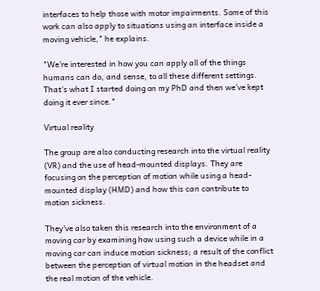interfaces to help those with motor impairments. Some of this work can also apply to situations using an interface inside a moving vehicle," he explains.

"We're interested in how you can apply all of the things humans can do, and sense, to all these different settings. That's what I started doing on my PhD and then we've kept doing it ever since."

Virtual reality

The group are also conducting research into the virtual reality (VR) and the use of head-mounted displays. They are focusing on the perception of motion while using a head-mounted display (HMD) and how this can contribute to motion sickness.

They've also taken this research into the environment of a moving car by examining how using such a device while in a moving car can induce motion sickness; a result of the conflict between the perception of virtual motion in the headset and the real motion of the vehicle.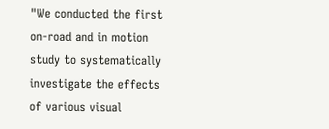"We conducted the first on-road and in motion study to systematically investigate the effects of various visual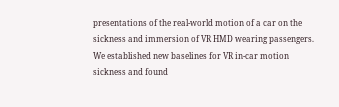presentations of the real-world motion of a car on the sickness and immersion of VR HMD wearing passengers. We established new baselines for VR in-car motion sickness and found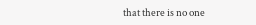that there is no one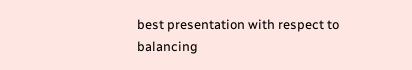best presentation with respect to balancing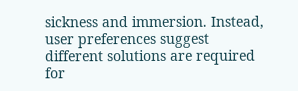sickness and immersion. Instead, user preferences suggest different solutions are required for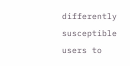differently susceptible users to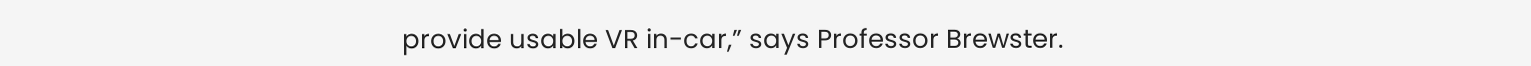provide usable VR in-car,” says Professor Brewster.